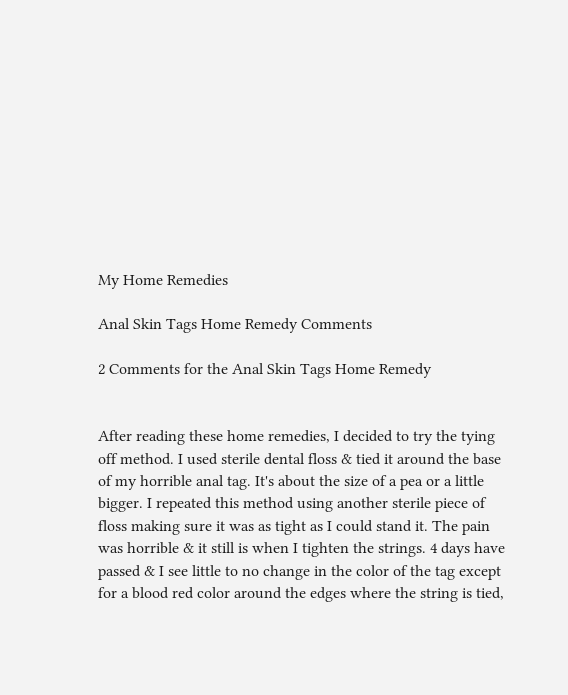My Home Remedies

Anal Skin Tags Home Remedy Comments

2 Comments for the Anal Skin Tags Home Remedy


After reading these home remedies, I decided to try the tying off method. I used sterile dental floss & tied it around the base of my horrible anal tag. It's about the size of a pea or a little bigger. I repeated this method using another sterile piece of floss making sure it was as tight as I could stand it. The pain was horrible & it still is when I tighten the strings. 4 days have passed & I see little to no change in the color of the tag except for a blood red color around the edges where the string is tied,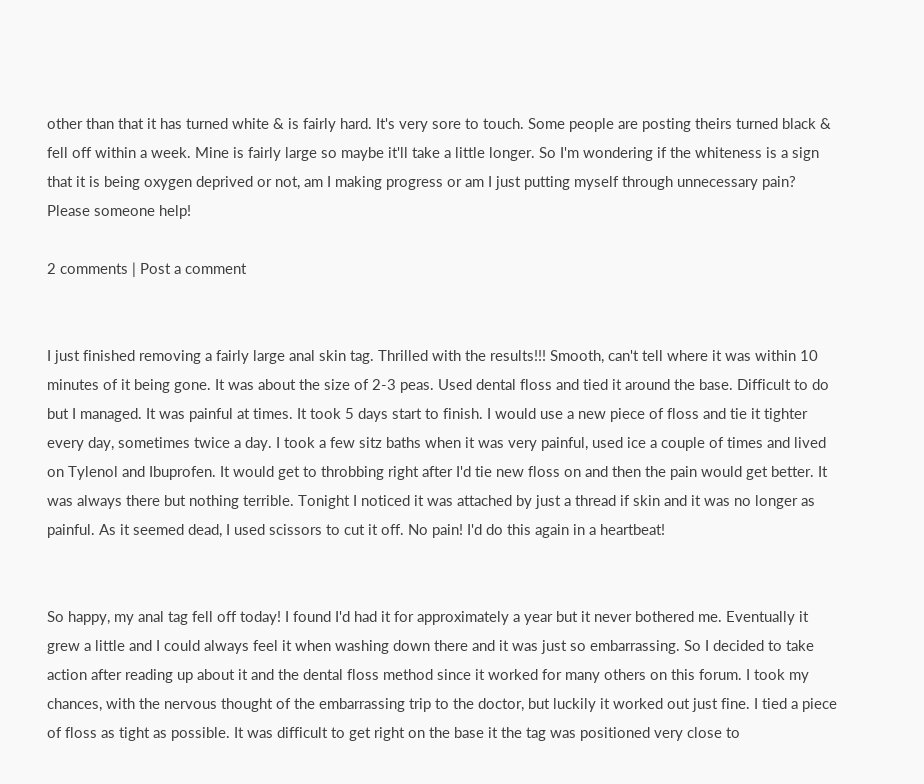other than that it has turned white & is fairly hard. It's very sore to touch. Some people are posting theirs turned black & fell off within a week. Mine is fairly large so maybe it'll take a little longer. So I'm wondering if the whiteness is a sign that it is being oxygen deprived or not, am I making progress or am I just putting myself through unnecessary pain? Please someone help!

2 comments | Post a comment


I just finished removing a fairly large anal skin tag. Thrilled with the results!!! Smooth, can't tell where it was within 10 minutes of it being gone. It was about the size of 2-3 peas. Used dental floss and tied it around the base. Difficult to do but I managed. It was painful at times. It took 5 days start to finish. I would use a new piece of floss and tie it tighter every day, sometimes twice a day. I took a few sitz baths when it was very painful, used ice a couple of times and lived on Tylenol and Ibuprofen. It would get to throbbing right after I'd tie new floss on and then the pain would get better. It was always there but nothing terrible. Tonight I noticed it was attached by just a thread if skin and it was no longer as painful. As it seemed dead, I used scissors to cut it off. No pain! I'd do this again in a heartbeat!


So happy, my anal tag fell off today! I found I'd had it for approximately a year but it never bothered me. Eventually it grew a little and I could always feel it when washing down there and it was just so embarrassing. So I decided to take action after reading up about it and the dental floss method since it worked for many others on this forum. I took my chances, with the nervous thought of the embarrassing trip to the doctor, but luckily it worked out just fine. I tied a piece of floss as tight as possible. It was difficult to get right on the base it the tag was positioned very close to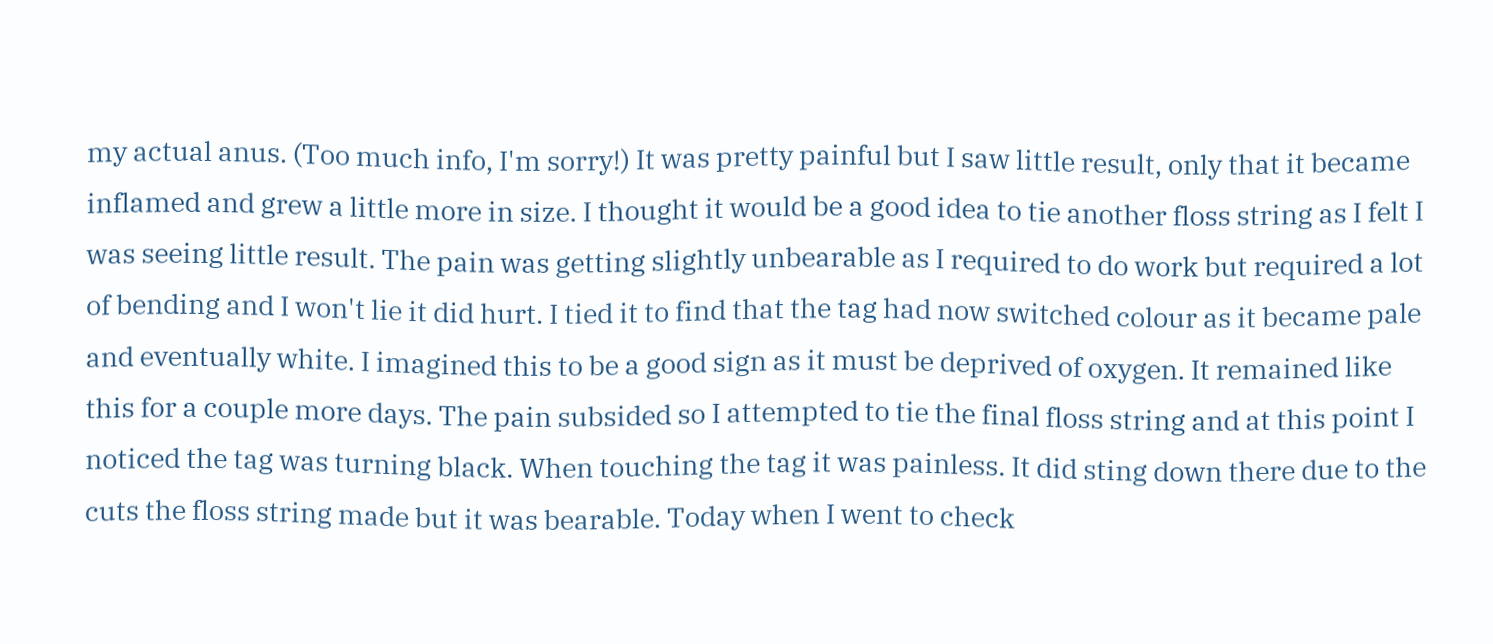my actual anus. (Too much info, I'm sorry!) It was pretty painful but I saw little result, only that it became inflamed and grew a little more in size. I thought it would be a good idea to tie another floss string as I felt I was seeing little result. The pain was getting slightly unbearable as I required to do work but required a lot of bending and I won't lie it did hurt. I tied it to find that the tag had now switched colour as it became pale and eventually white. I imagined this to be a good sign as it must be deprived of oxygen. It remained like this for a couple more days. The pain subsided so I attempted to tie the final floss string and at this point I noticed the tag was turning black. When touching the tag it was painless. It did sting down there due to the cuts the floss string made but it was bearable. Today when I went to check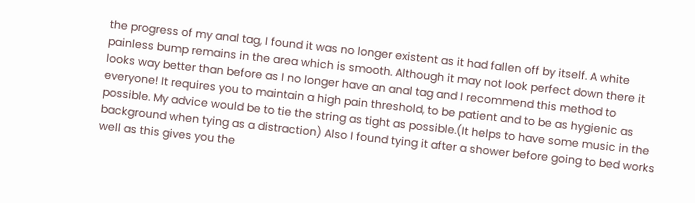the progress of my anal tag, I found it was no longer existent as it had fallen off by itself. A white painless bump remains in the area which is smooth. Although it may not look perfect down there it looks way better than before as I no longer have an anal tag and I recommend this method to everyone! It requires you to maintain a high pain threshold, to be patient and to be as hygienic as possible. My advice would be to tie the string as tight as possible.(It helps to have some music in the background when tying as a distraction) Also I found tying it after a shower before going to bed works well as this gives you the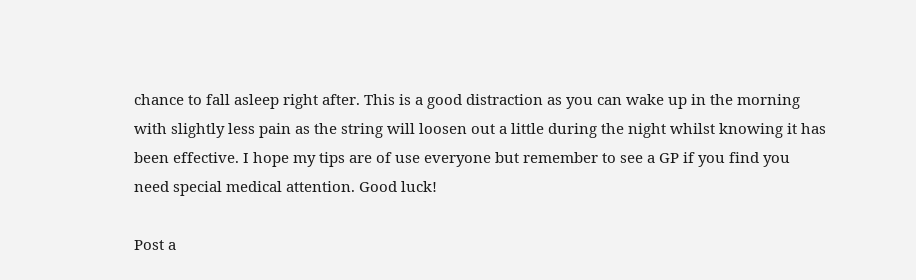chance to fall asleep right after. This is a good distraction as you can wake up in the morning with slightly less pain as the string will loosen out a little during the night whilst knowing it has been effective. I hope my tips are of use everyone but remember to see a GP if you find you need special medical attention. Good luck!

Post a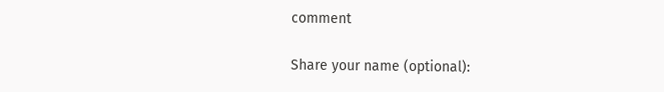comment

Share your name (optional):